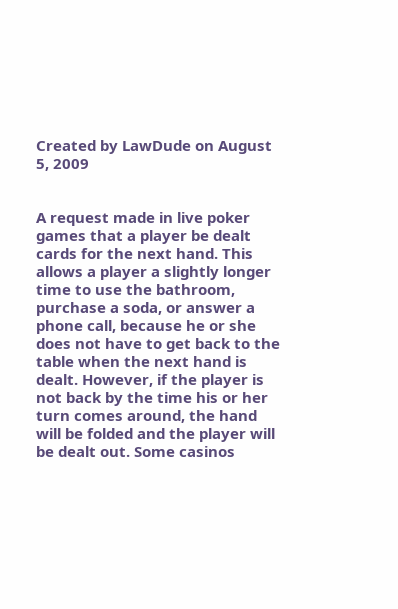Created by LawDude on August 5, 2009


A request made in live poker games that a player be dealt cards for the next hand. This allows a player a slightly longer time to use the bathroom, purchase a soda, or answer a phone call, because he or she does not have to get back to the table when the next hand is dealt. However, if the player is not back by the time his or her turn comes around, the hand will be folded and the player will be dealt out. Some casinos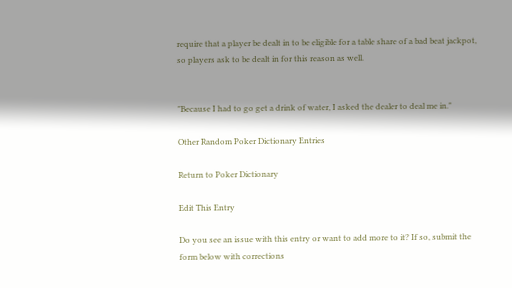require that a player be dealt in to be eligible for a table share of a bad beat jackpot, so players ask to be dealt in for this reason as well.


"Because I had to go get a drink of water, I asked the dealer to deal me in."

Other Random Poker Dictionary Entries

Return to Poker Dictionary

Edit This Entry

Do you see an issue with this entry or want to add more to it? If so, submit the form below with corrections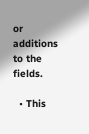or additions to the fields.

  • This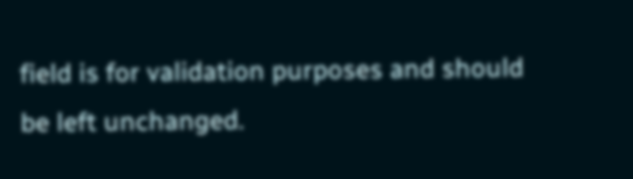field is for validation purposes and should be left unchanged.